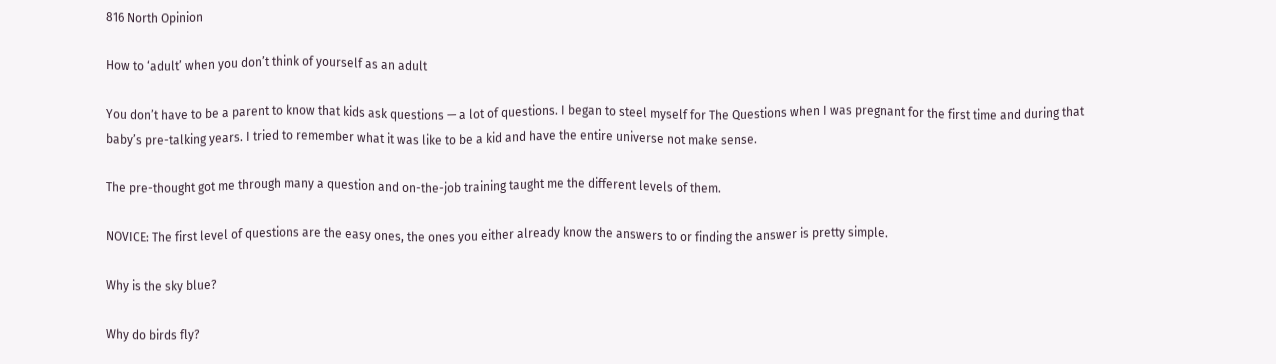816 North Opinion

How to ‘adult’ when you don’t think of yourself as an adult

You don’t have to be a parent to know that kids ask questions — a lot of questions. I began to steel myself for The Questions when I was pregnant for the first time and during that baby’s pre-talking years. I tried to remember what it was like to be a kid and have the entire universe not make sense.

The pre-thought got me through many a question and on-the-job training taught me the different levels of them.

NOVICE: The first level of questions are the easy ones, the ones you either already know the answers to or finding the answer is pretty simple.

Why is the sky blue?

Why do birds fly?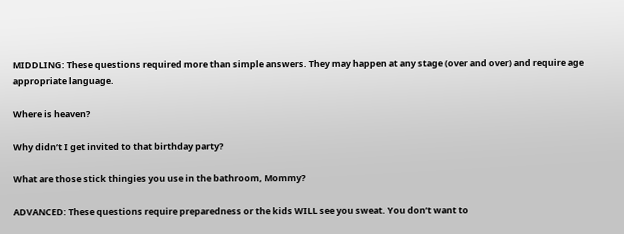MIDDLING: These questions required more than simple answers. They may happen at any stage (over and over) and require age appropriate language.

Where is heaven?

Why didn’t I get invited to that birthday party?

What are those stick thingies you use in the bathroom, Mommy?

ADVANCED: These questions require preparedness or the kids WILL see you sweat. You don’t want to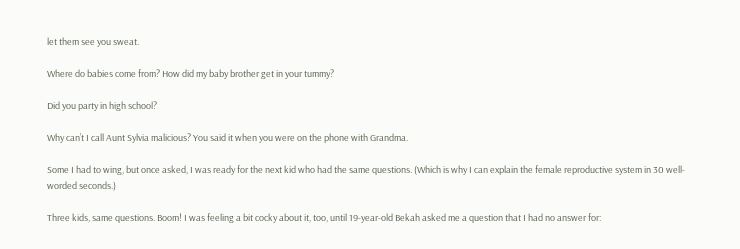let them see you sweat.

Where do babies come from? How did my baby brother get in your tummy?

Did you party in high school?

Why can’t I call Aunt Sylvia malicious? You said it when you were on the phone with Grandma.

Some I had to wing, but once asked, I was ready for the next kid who had the same questions. (Which is why I can explain the female reproductive system in 30 well-worded seconds.)

Three kids, same questions. Boom! I was feeling a bit cocky about it, too, until 19-year-old Bekah asked me a question that I had no answer for: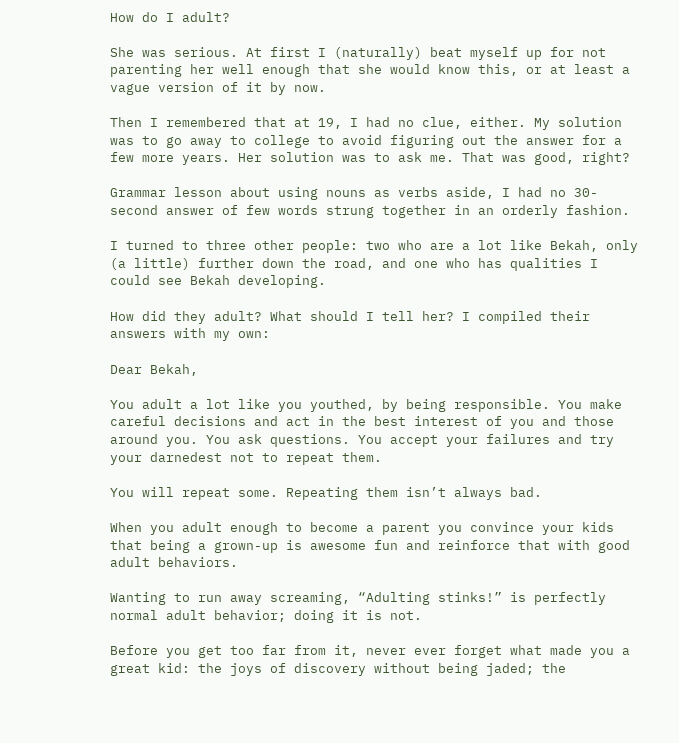How do I adult?

She was serious. At first I (naturally) beat myself up for not parenting her well enough that she would know this, or at least a vague version of it by now.

Then I remembered that at 19, I had no clue, either. My solution was to go away to college to avoid figuring out the answer for a few more years. Her solution was to ask me. That was good, right?

Grammar lesson about using nouns as verbs aside, I had no 30-second answer of few words strung together in an orderly fashion.

I turned to three other people: two who are a lot like Bekah, only (a little) further down the road, and one who has qualities I could see Bekah developing.

How did they adult? What should I tell her? I compiled their answers with my own:

Dear Bekah,

You adult a lot like you youthed, by being responsible. You make careful decisions and act in the best interest of you and those around you. You ask questions. You accept your failures and try your darnedest not to repeat them.

You will repeat some. Repeating them isn’t always bad.

When you adult enough to become a parent you convince your kids that being a grown-up is awesome fun and reinforce that with good adult behaviors.

Wanting to run away screaming, “Adulting stinks!” is perfectly normal adult behavior; doing it is not.

Before you get too far from it, never ever forget what made you a great kid: the joys of discovery without being jaded; the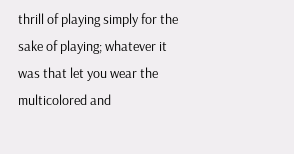thrill of playing simply for the sake of playing; whatever it was that let you wear the multicolored and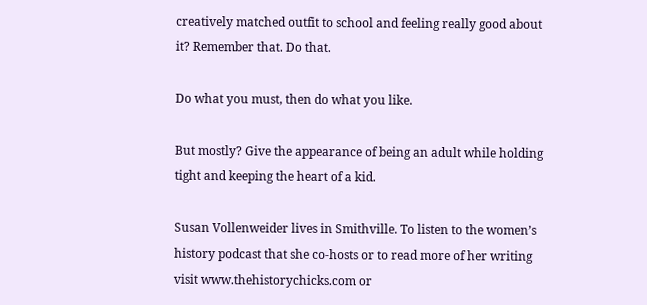creatively matched outfit to school and feeling really good about it? Remember that. Do that.

Do what you must, then do what you like.

But mostly? Give the appearance of being an adult while holding tight and keeping the heart of a kid.

Susan Vollenweider lives in Smithville. To listen to the women’s history podcast that she co-hosts or to read more of her writing visit www.thehistorychicks.com or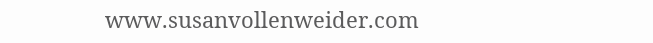www.susanvollenweider.com